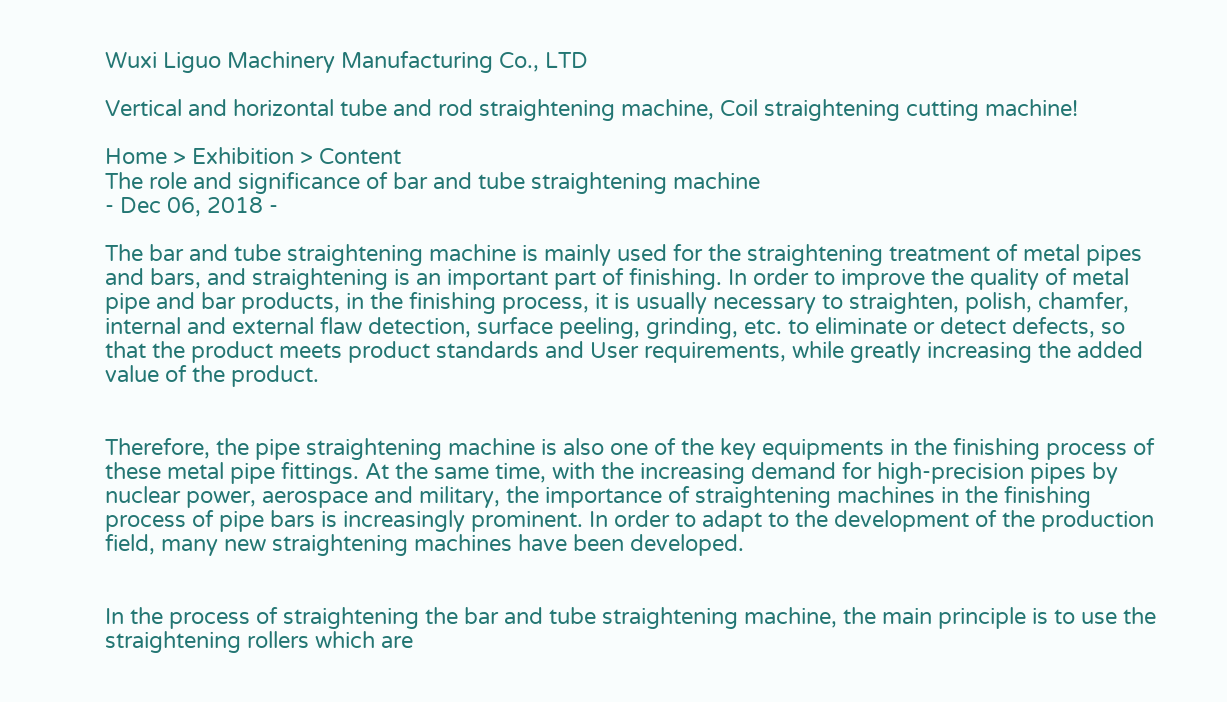Wuxi Liguo Machinery Manufacturing Co., LTD

Vertical and horizontal tube and rod straightening machine, Coil straightening cutting machine!

Home > Exhibition > Content
The role and significance of bar and tube straightening machine
- Dec 06, 2018 -

The bar and tube straightening machine is mainly used for the straightening treatment of metal pipes and bars, and straightening is an important part of finishing. In order to improve the quality of metal pipe and bar products, in the finishing process, it is usually necessary to straighten, polish, chamfer, internal and external flaw detection, surface peeling, grinding, etc. to eliminate or detect defects, so that the product meets product standards and User requirements, while greatly increasing the added value of the product.


Therefore, the pipe straightening machine is also one of the key equipments in the finishing process of these metal pipe fittings. At the same time, with the increasing demand for high-precision pipes by nuclear power, aerospace and military, the importance of straightening machines in the finishing process of pipe bars is increasingly prominent. In order to adapt to the development of the production field, many new straightening machines have been developed.


In the process of straightening the bar and tube straightening machine, the main principle is to use the straightening rollers which are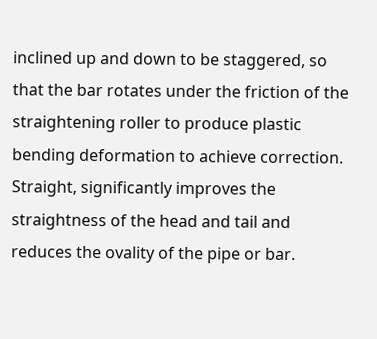inclined up and down to be staggered, so that the bar rotates under the friction of the straightening roller to produce plastic bending deformation to achieve correction. Straight, significantly improves the straightness of the head and tail and reduces the ovality of the pipe or bar.